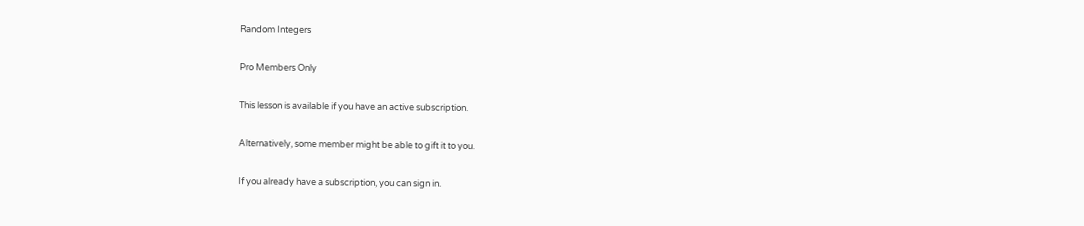Random Integers

Pro Members Only

This lesson is available if you have an active subscription.

Alternatively, some member might be able to gift it to you.

If you already have a subscription, you can sign in.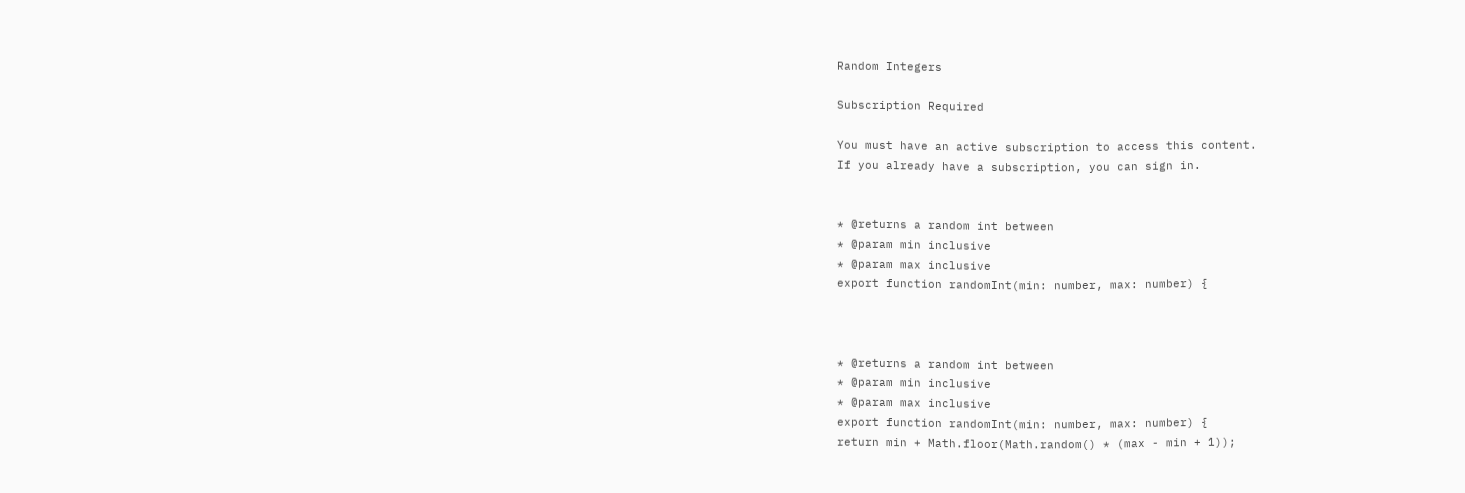Random Integers

Subscription Required

You must have an active subscription to access this content.
If you already have a subscription, you can sign in.


* @returns a random int between
* @param min inclusive
* @param max inclusive
export function randomInt(min: number, max: number) {



* @returns a random int between
* @param min inclusive
* @param max inclusive
export function randomInt(min: number, max: number) {
return min + Math.floor(Math.random() * (max - min + 1));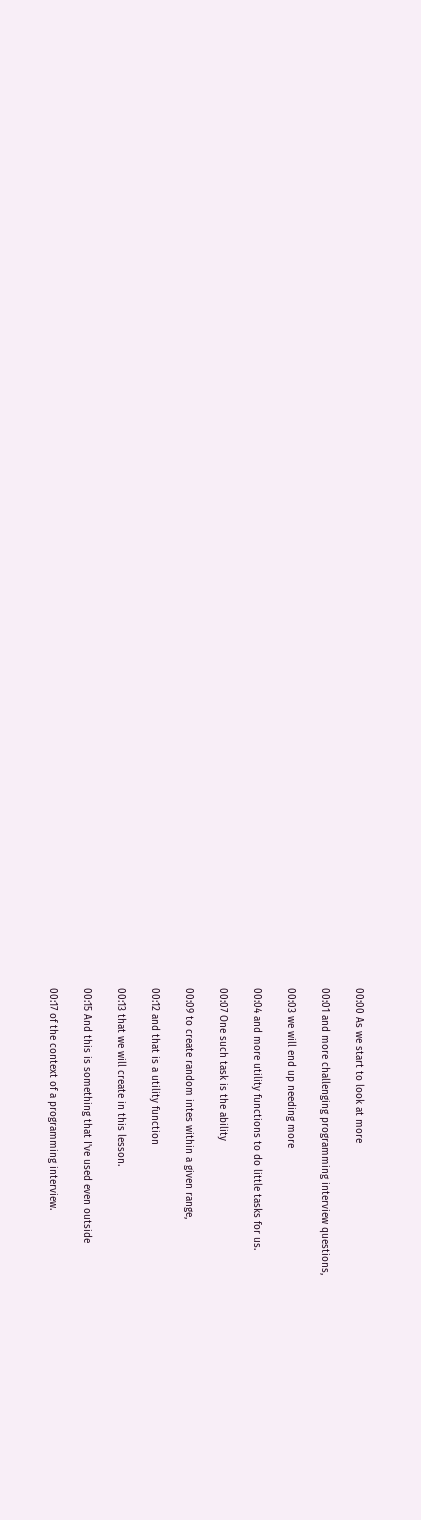00:00 As we start to look at more

00:01 and more challenging programming interview questions,

00:03 we will end up needing more

00:04 and more utility functions to do little tasks for us.

00:07 One such task is the ability

00:09 to create random intes within a given range,

00:12 and that is a utility function

00:13 that we will create in this lesson.

00:15 And this is something that I've used even outside

00:17 of the context of a programming interview.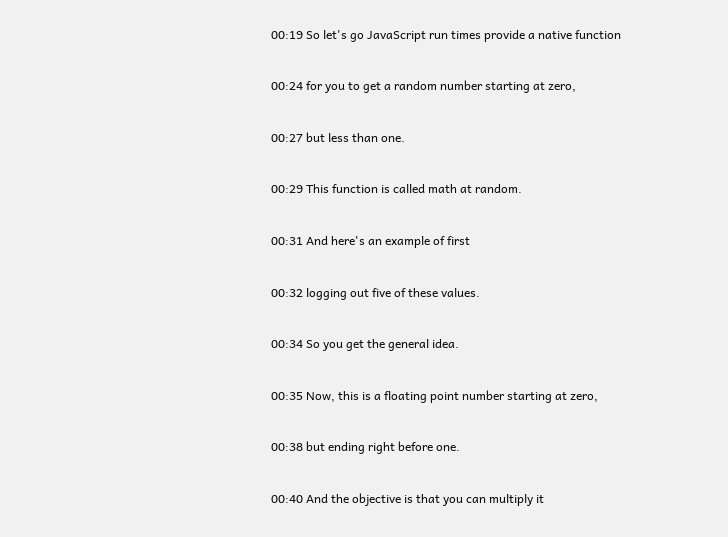00:19 So let's go JavaScript run times provide a native function

00:24 for you to get a random number starting at zero,

00:27 but less than one.

00:29 This function is called math at random.

00:31 And here's an example of first

00:32 logging out five of these values.

00:34 So you get the general idea.

00:35 Now, this is a floating point number starting at zero,

00:38 but ending right before one.

00:40 And the objective is that you can multiply it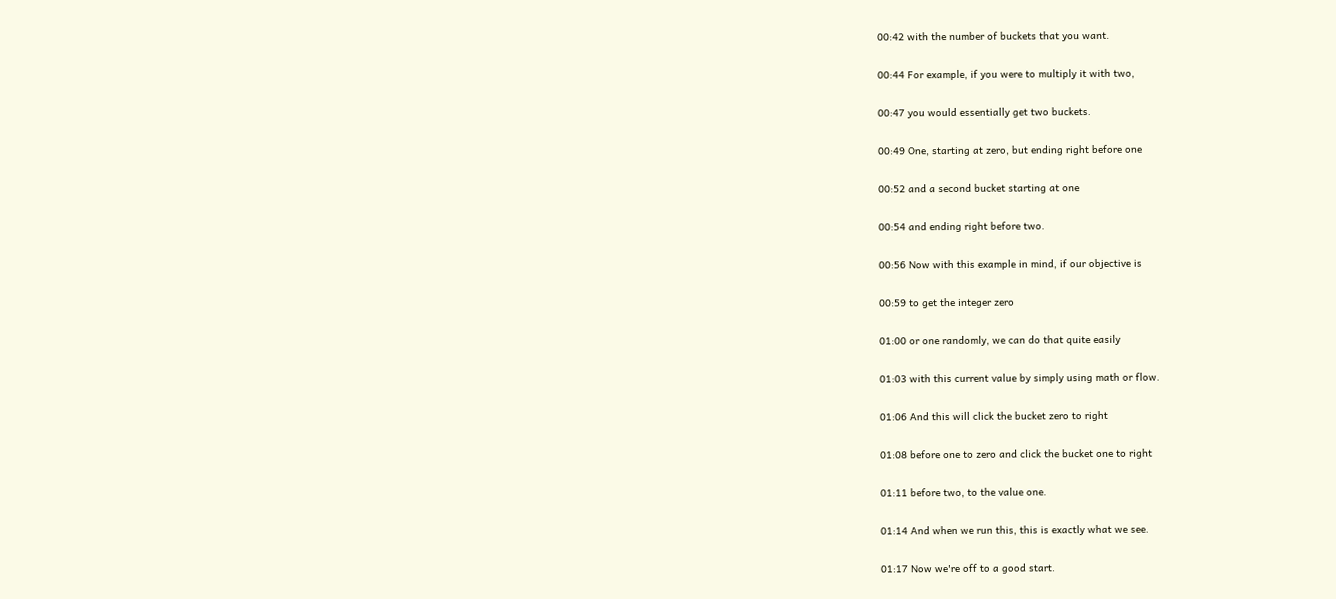00:42 with the number of buckets that you want.

00:44 For example, if you were to multiply it with two,

00:47 you would essentially get two buckets.

00:49 One, starting at zero, but ending right before one

00:52 and a second bucket starting at one

00:54 and ending right before two.

00:56 Now with this example in mind, if our objective is

00:59 to get the integer zero

01:00 or one randomly, we can do that quite easily

01:03 with this current value by simply using math or flow.

01:06 And this will click the bucket zero to right

01:08 before one to zero and click the bucket one to right

01:11 before two, to the value one.

01:14 And when we run this, this is exactly what we see.

01:17 Now we're off to a good start.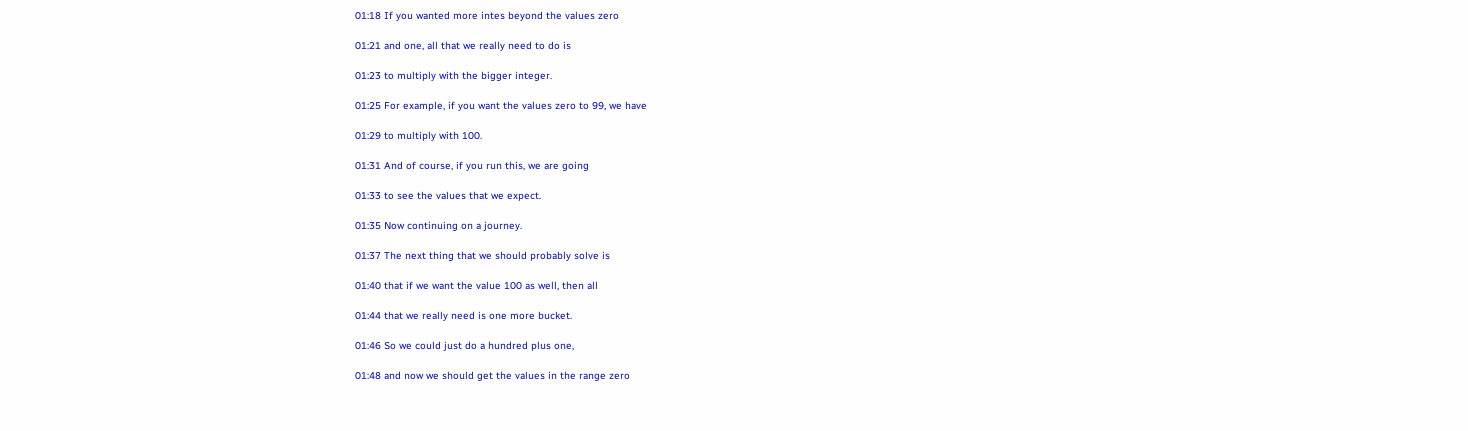01:18 If you wanted more intes beyond the values zero

01:21 and one, all that we really need to do is

01:23 to multiply with the bigger integer.

01:25 For example, if you want the values zero to 99, we have

01:29 to multiply with 100.

01:31 And of course, if you run this, we are going

01:33 to see the values that we expect.

01:35 Now continuing on a journey.

01:37 The next thing that we should probably solve is

01:40 that if we want the value 100 as well, then all

01:44 that we really need is one more bucket.

01:46 So we could just do a hundred plus one,

01:48 and now we should get the values in the range zero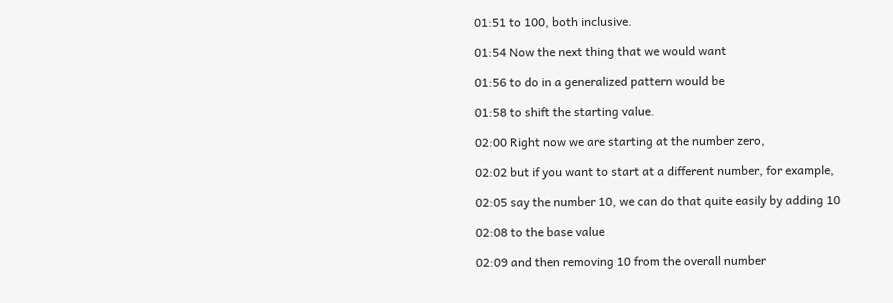01:51 to 100, both inclusive.

01:54 Now the next thing that we would want

01:56 to do in a generalized pattern would be

01:58 to shift the starting value.

02:00 Right now we are starting at the number zero,

02:02 but if you want to start at a different number, for example,

02:05 say the number 10, we can do that quite easily by adding 10

02:08 to the base value

02:09 and then removing 10 from the overall number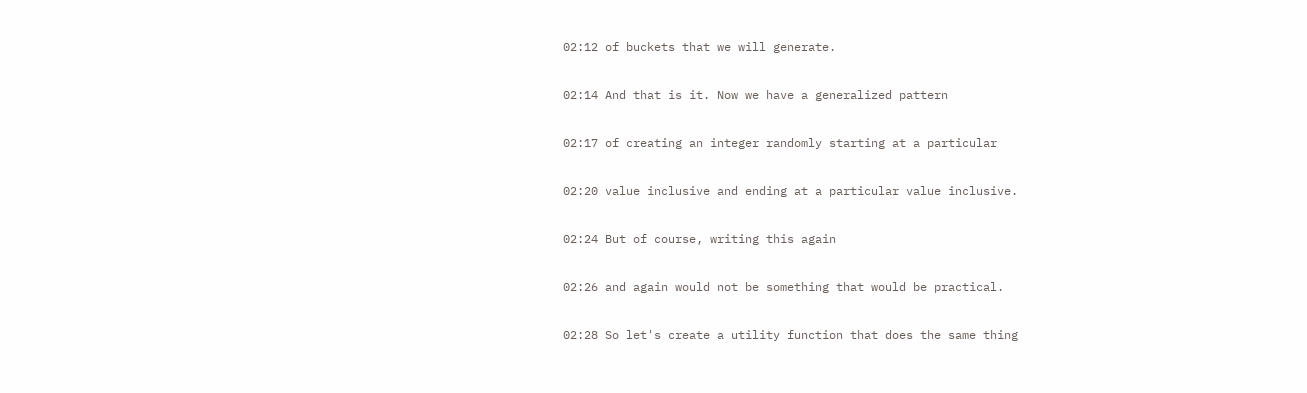02:12 of buckets that we will generate.

02:14 And that is it. Now we have a generalized pattern

02:17 of creating an integer randomly starting at a particular

02:20 value inclusive and ending at a particular value inclusive.

02:24 But of course, writing this again

02:26 and again would not be something that would be practical.

02:28 So let's create a utility function that does the same thing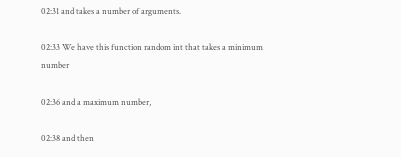02:31 and takes a number of arguments.

02:33 We have this function random int that takes a minimum number

02:36 and a maximum number,

02:38 and then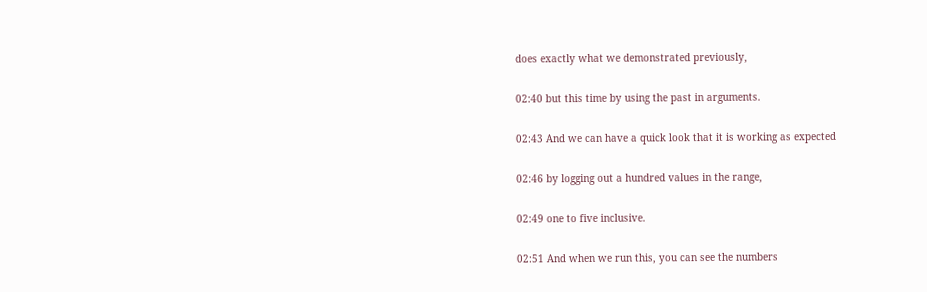does exactly what we demonstrated previously,

02:40 but this time by using the past in arguments.

02:43 And we can have a quick look that it is working as expected

02:46 by logging out a hundred values in the range,

02:49 one to five inclusive.

02:51 And when we run this, you can see the numbers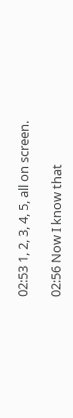02:53 1, 2, 3, 4, 5, all on screen.

02:56 Now I know that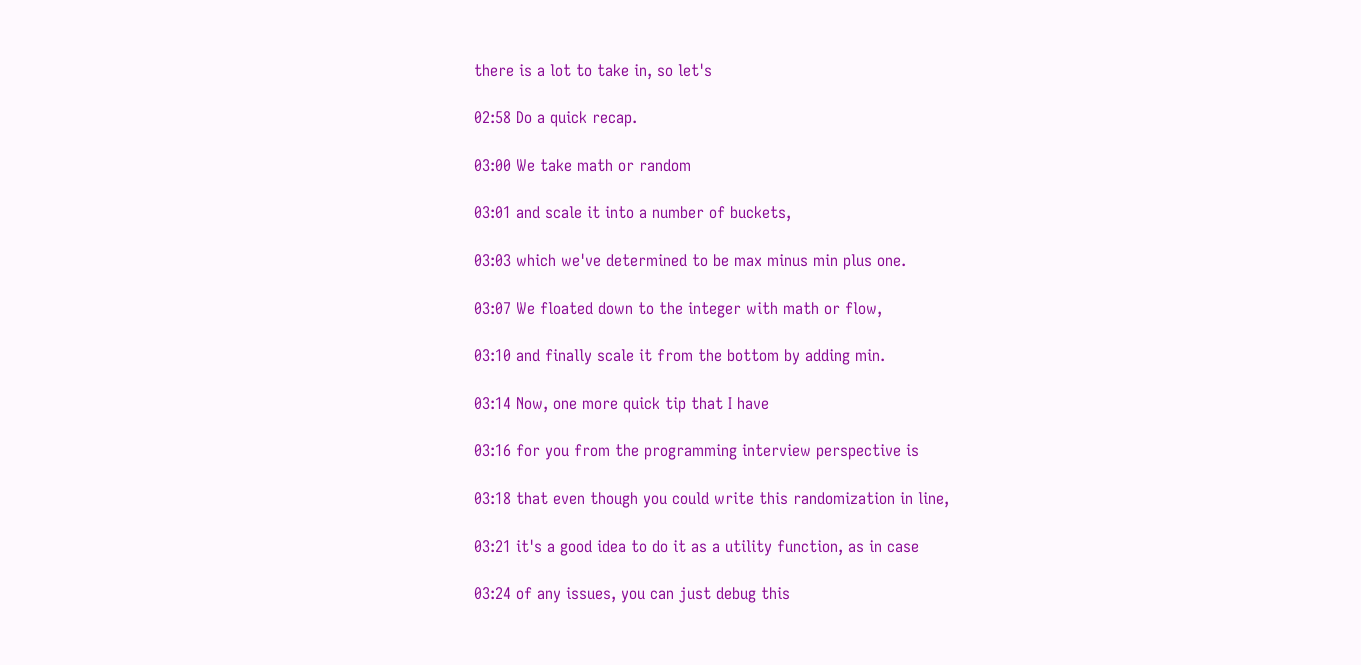there is a lot to take in, so let's

02:58 Do a quick recap.

03:00 We take math or random

03:01 and scale it into a number of buckets,

03:03 which we've determined to be max minus min plus one.

03:07 We floated down to the integer with math or flow,

03:10 and finally scale it from the bottom by adding min.

03:14 Now, one more quick tip that I have

03:16 for you from the programming interview perspective is

03:18 that even though you could write this randomization in line,

03:21 it's a good idea to do it as a utility function, as in case

03:24 of any issues, you can just debug this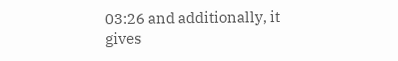03:26 and additionally, it gives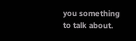you something to talk about.